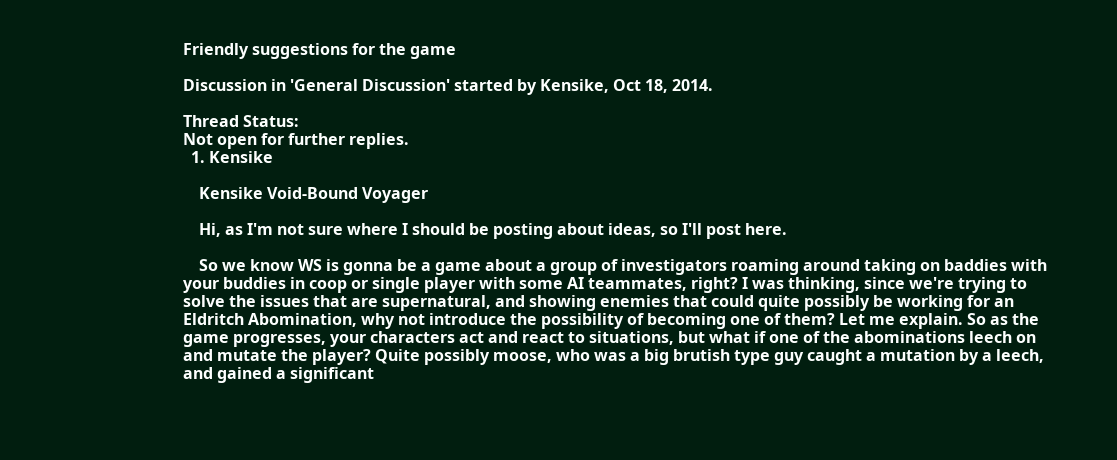Friendly suggestions for the game

Discussion in 'General Discussion' started by Kensike, Oct 18, 2014.

Thread Status:
Not open for further replies.
  1. Kensike

    Kensike Void-Bound Voyager

    Hi, as I'm not sure where I should be posting about ideas, so I'll post here.

    So we know WS is gonna be a game about a group of investigators roaming around taking on baddies with your buddies in coop or single player with some AI teammates, right? I was thinking, since we're trying to solve the issues that are supernatural, and showing enemies that could quite possibly be working for an Eldritch Abomination, why not introduce the possibility of becoming one of them? Let me explain. So as the game progresses, your characters act and react to situations, but what if one of the abominations leech on and mutate the player? Quite possibly moose, who was a big brutish type guy caught a mutation by a leech, and gained a significant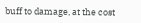buff to damage, at the cost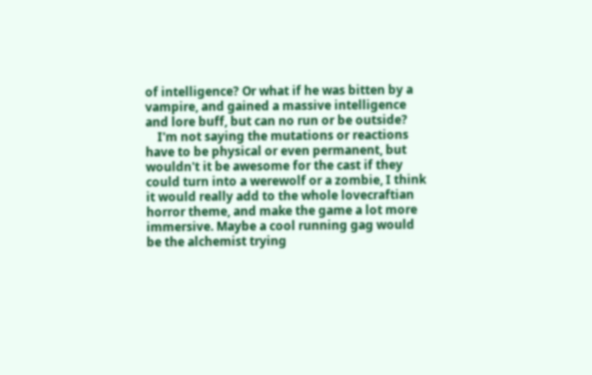of intelligence? Or what if he was bitten by a vampire, and gained a massive intelligence and lore buff, but can no run or be outside?
    I'm not saying the mutations or reactions have to be physical or even permanent, but wouldn't it be awesome for the cast if they could turn into a werewolf or a zombie, I think it would really add to the whole lovecraftian horror theme, and make the game a lot more immersive. Maybe a cool running gag would be the alchemist trying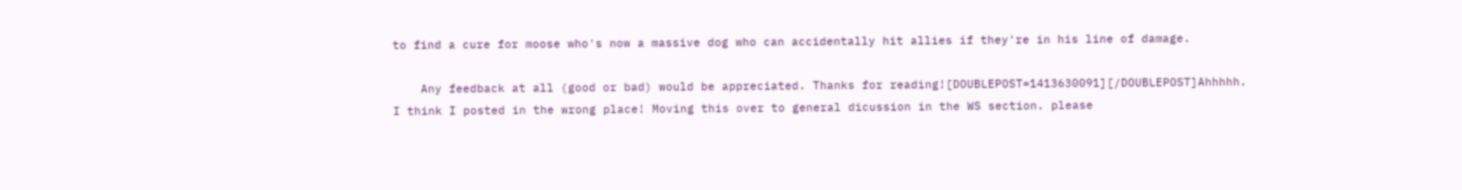to find a cure for moose who's now a massive dog who can accidentally hit allies if they're in his line of damage.

    Any feedback at all (good or bad) would be appreciated. Thanks for reading![DOUBLEPOST=1413630091][/DOUBLEPOST]Ahhhhh. I think I posted in the wrong place! Moving this over to general dicussion in the WS section. please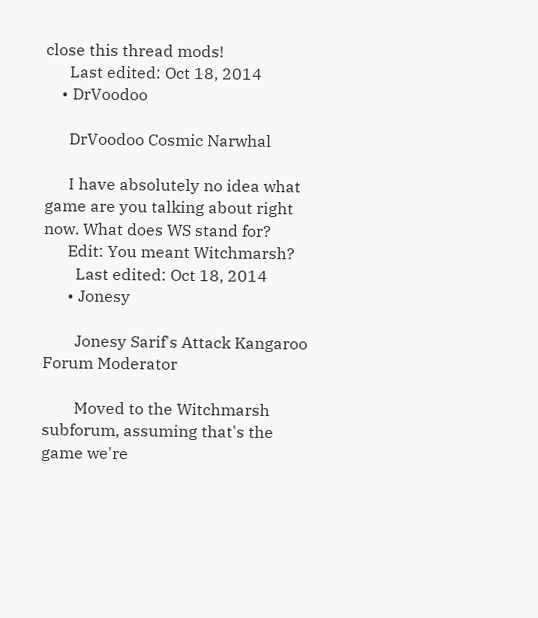close this thread mods!
      Last edited: Oct 18, 2014
    • DrVoodoo

      DrVoodoo Cosmic Narwhal

      I have absolutely no idea what game are you talking about right now. What does WS stand for?
      Edit: You meant Witchmarsh?
        Last edited: Oct 18, 2014
      • Jonesy

        Jonesy Sarif's Attack Kangaroo Forum Moderator

        Moved to the Witchmarsh subforum, assuming that's the game we're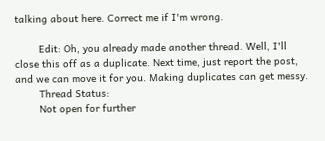talking about here. Correct me if I'm wrong.

        Edit: Oh, you already made another thread. Well, I'll close this off as a duplicate. Next time, just report the post, and we can move it for you. Making duplicates can get messy.
        Thread Status:
        Not open for further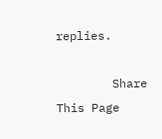replies.

        Share This Page